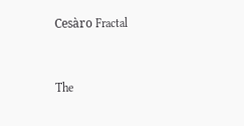Cesàro Fractal


The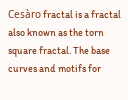Cesàro fractal is a fractal also known as the torn square fractal. The base curves and motifs for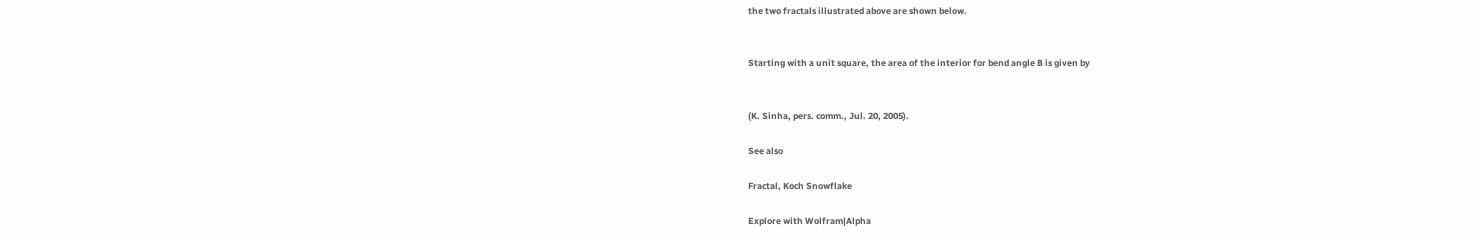the two fractals illustrated above are shown below.


Starting with a unit square, the area of the interior for bend angle B is given by


(K. Sinha, pers. comm., Jul. 20, 2005).

See also

Fractal, Koch Snowflake

Explore with Wolfram|Alpha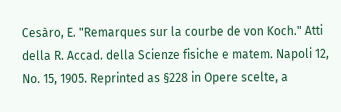Cesàro, E. "Remarques sur la courbe de von Koch." Atti della R. Accad. della Scienze fisiche e matem. Napoli 12, No. 15, 1905. Reprinted as §228 in Opere scelte, a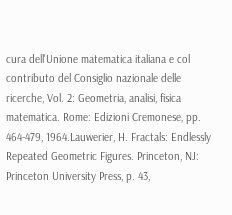cura dell'Unione matematica italiana e col contributo del Consiglio nazionale delle ricerche, Vol. 2: Geometria, analisi, fisica matematica. Rome: Edizioni Cremonese, pp. 464-479, 1964.Lauwerier, H. Fractals: Endlessly Repeated Geometric Figures. Princeton, NJ: Princeton University Press, p. 43,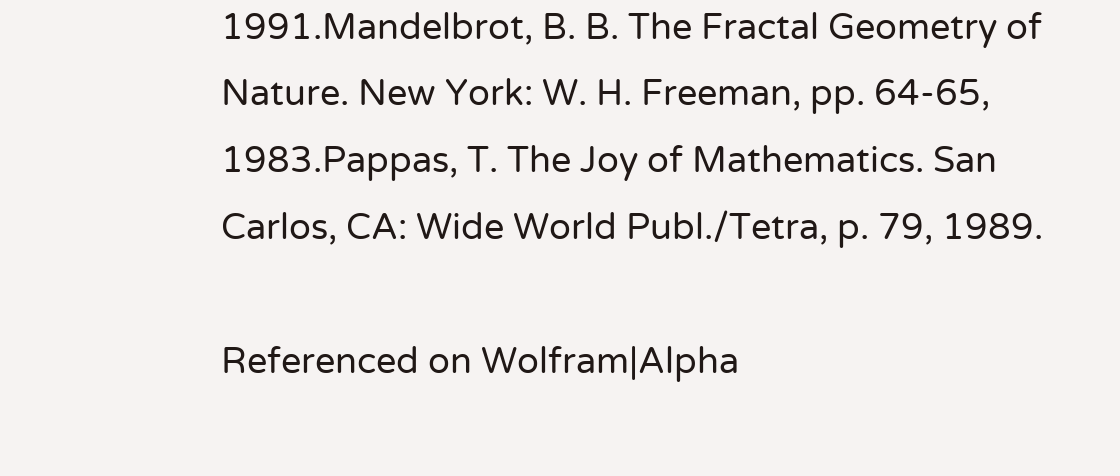1991.Mandelbrot, B. B. The Fractal Geometry of Nature. New York: W. H. Freeman, pp. 64-65, 1983.Pappas, T. The Joy of Mathematics. San Carlos, CA: Wide World Publ./Tetra, p. 79, 1989.

Referenced on Wolfram|Alpha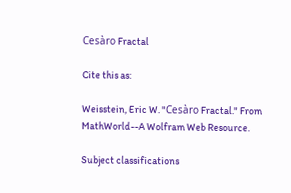Cesàro Fractal

Cite this as:

Weisstein, Eric W. "Cesàro Fractal." From MathWorld--A Wolfram Web Resource.

Subject classifications